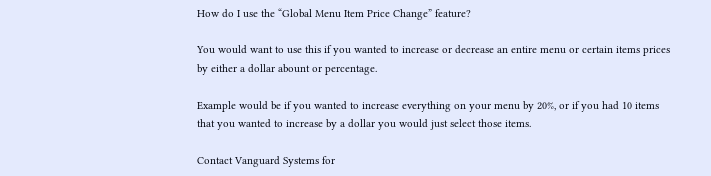How do I use the “Global Menu Item Price Change” feature?

You would want to use this if you wanted to increase or decrease an entire menu or certain items prices by either a dollar abount or percentage.

Example would be if you wanted to increase everything on your menu by 20%, or if you had 10 items that you wanted to increase by a dollar you would just select those items.

Contact Vanguard Systems for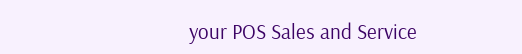your POS Sales and Service